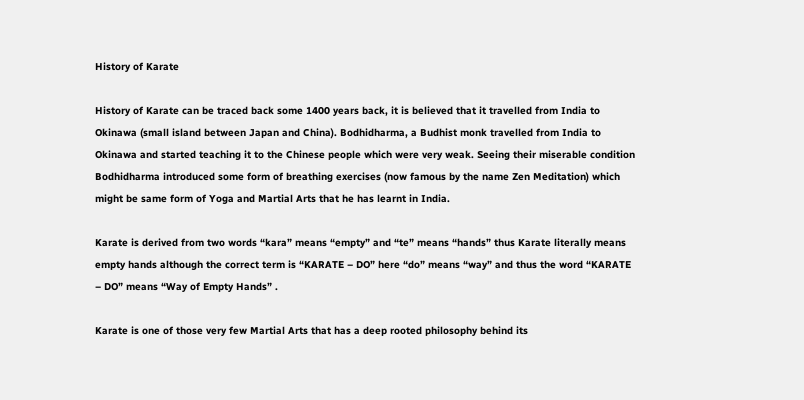History of Karate

History of Karate can be traced back some 1400 years back, it is believed that it travelled from India to Okinawa (small island between Japan and China). Bodhidharma, a Budhist monk travelled from India to Okinawa and started teaching it to the Chinese people which were very weak. Seeing their miserable condition Bodhidharma introduced some form of breathing exercises (now famous by the name Zen Meditation) which might be same form of Yoga and Martial Arts that he has learnt in India.

Karate is derived from two words “kara” means “empty” and “te” means “hands” thus Karate literally means empty hands although the correct term is “KARATE – DO” here “do” means “way” and thus the word “KARATE – DO” means “Way of Empty Hands” .

Karate is one of those very few Martial Arts that has a deep rooted philosophy behind its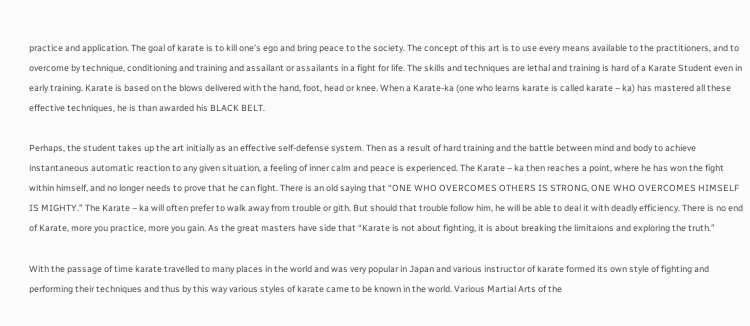practice and application. The goal of karate is to kill one’s ego and bring peace to the society. The concept of this art is to use every means available to the practitioners, and to overcome by technique, conditioning and training and assailant or assailants in a fight for life. The skills and techniques are lethal and training is hard of a Karate Student even in early training. Karate is based on the blows delivered with the hand, foot, head or knee. When a Karate-ka (one who learns karate is called karate – ka) has mastered all these effective techniques, he is than awarded his BLACK BELT.

Perhaps, the student takes up the art initially as an effective self-defense system. Then as a result of hard training and the battle between mind and body to achieve instantaneous automatic reaction to any given situation, a feeling of inner calm and peace is experienced. The Karate – ka then reaches a point, where he has won the fight within himself, and no longer needs to prove that he can fight. There is an old saying that “ONE WHO OVERCOMES OTHERS IS STRONG, ONE WHO OVERCOMES HIMSELF IS MIGHTY.” The Karate – ka will often prefer to walk away from trouble or gith. But should that trouble follow him, he will be able to deal it with deadly efficiency. There is no end of Karate, more you practice, more you gain. As the great masters have side that “Karate is not about fighting, it is about breaking the limitaions and exploring the truth.”

With the passage of time karate travelled to many places in the world and was very popular in Japan and various instructor of karate formed its own style of fighting and performing their techniques and thus by this way various styles of karate came to be known in the world. Various Martial Arts of the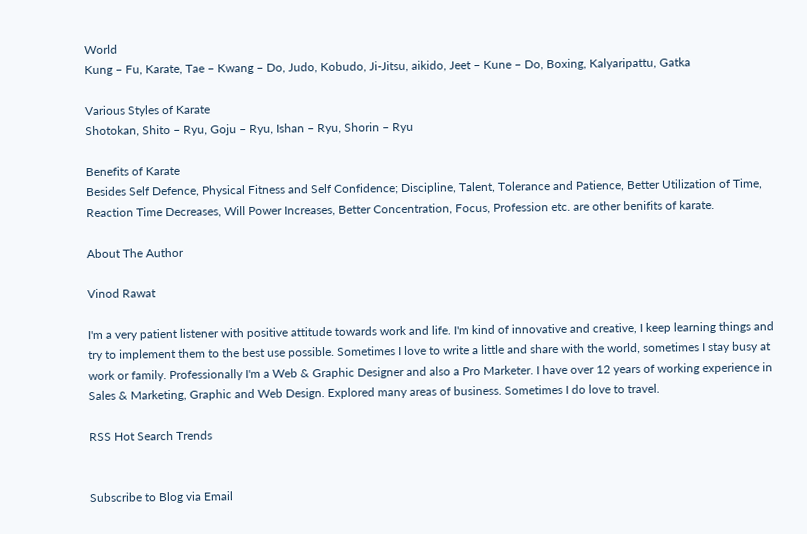World
Kung – Fu, Karate, Tae – Kwang – Do, Judo, Kobudo, Ji-Jitsu, aikido, Jeet – Kune – Do, Boxing, Kalyaripattu, Gatka

Various Styles of Karate
Shotokan, Shito – Ryu, Goju – Ryu, Ishan – Ryu, Shorin – Ryu

Benefits of Karate
Besides Self Defence, Physical Fitness and Self Confidence; Discipline, Talent, Tolerance and Patience, Better Utilization of Time, Reaction Time Decreases, Will Power Increases, Better Concentration, Focus, Profession etc. are other benifits of karate.

About The Author

Vinod Rawat

I'm a very patient listener with positive attitude towards work and life. I'm kind of innovative and creative, I keep learning things and try to implement them to the best use possible. Sometimes I love to write a little and share with the world, sometimes I stay busy at work or family. Professionally I'm a Web & Graphic Designer and also a Pro Marketer. I have over 12 years of working experience in Sales & Marketing, Graphic and Web Design. Explored many areas of business. Sometimes I do love to travel.

RSS Hot Search Trends


Subscribe to Blog via Email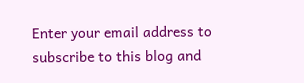Enter your email address to subscribe to this blog and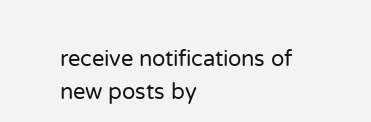receive notifications of new posts by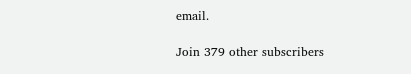email.

Join 379 other subscribers